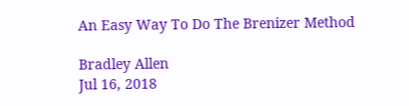An Easy Way To Do The Brenizer Method

Bradley Allen
Jul 16, 2018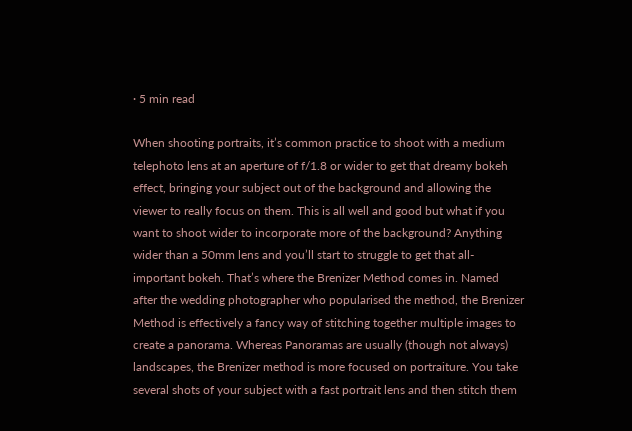· 5 min read

When shooting portraits, it’s common practice to shoot with a medium telephoto lens at an aperture of f/1.8 or wider to get that dreamy bokeh effect, bringing your subject out of the background and allowing the viewer to really focus on them. This is all well and good but what if you want to shoot wider to incorporate more of the background? Anything wider than a 50mm lens and you’ll start to struggle to get that all-important bokeh. That’s where the Brenizer Method comes in. Named after the wedding photographer who popularised the method, the Brenizer Method is effectively a fancy way of stitching together multiple images to create a panorama. Whereas Panoramas are usually (though not always) landscapes, the Brenizer method is more focused on portraiture. You take several shots of your subject with a fast portrait lens and then stitch them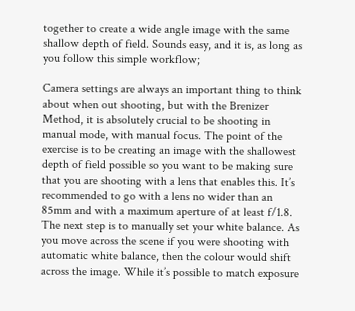together to create a wide angle image with the same shallow depth of field. Sounds easy, and it is, as long as you follow this simple workflow;

Camera settings are always an important thing to think about when out shooting, but with the Brenizer Method, it is absolutely crucial to be shooting in manual mode, with manual focus. The point of the exercise is to be creating an image with the shallowest depth of field possible so you want to be making sure that you are shooting with a lens that enables this. It’s recommended to go with a lens no wider than an 85mm and with a maximum aperture of at least f/1.8. The next step is to manually set your white balance. As you move across the scene if you were shooting with automatic white balance, then the colour would shift across the image. While it’s possible to match exposure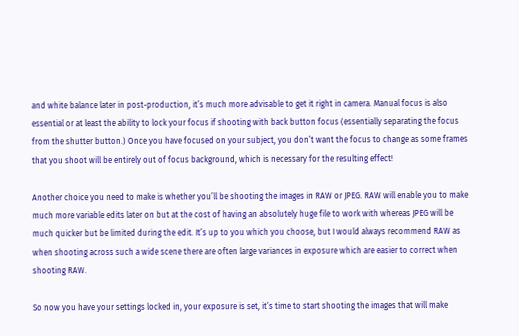and white balance later in post-production, it’s much more advisable to get it right in camera. Manual focus is also essential or at least the ability to lock your focus if shooting with back button focus (essentially separating the focus from the shutter button.) Once you have focused on your subject, you don’t want the focus to change as some frames that you shoot will be entirely out of focus background, which is necessary for the resulting effect!

Another choice you need to make is whether you’ll be shooting the images in RAW or JPEG. RAW will enable you to make much more variable edits later on but at the cost of having an absolutely huge file to work with whereas JPEG will be much quicker but be limited during the edit. It’s up to you which you choose, but I would always recommend RAW as when shooting across such a wide scene there are often large variances in exposure which are easier to correct when shooting RAW.

So now you have your settings locked in, your exposure is set, it’s time to start shooting the images that will make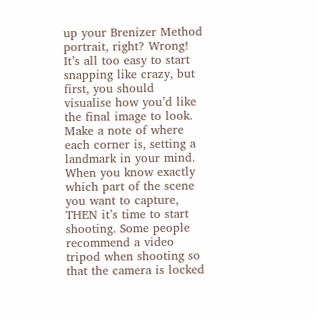up your Brenizer Method portrait, right? Wrong! It’s all too easy to start snapping like crazy, but first, you should visualise how you’d like the final image to look. Make a note of where each corner is, setting a landmark in your mind. When you know exactly which part of the scene you want to capture, THEN it’s time to start shooting. Some people recommend a video tripod when shooting so that the camera is locked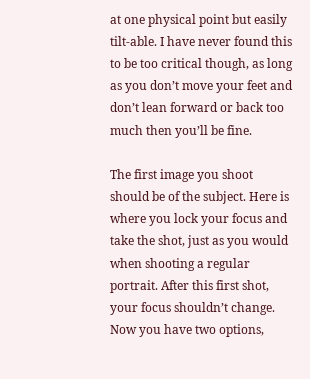at one physical point but easily tilt-able. I have never found this to be too critical though, as long as you don’t move your feet and don’t lean forward or back too much then you’ll be fine.

The first image you shoot should be of the subject. Here is where you lock your focus and take the shot, just as you would when shooting a regular portrait. After this first shot, your focus shouldn’t change. Now you have two options,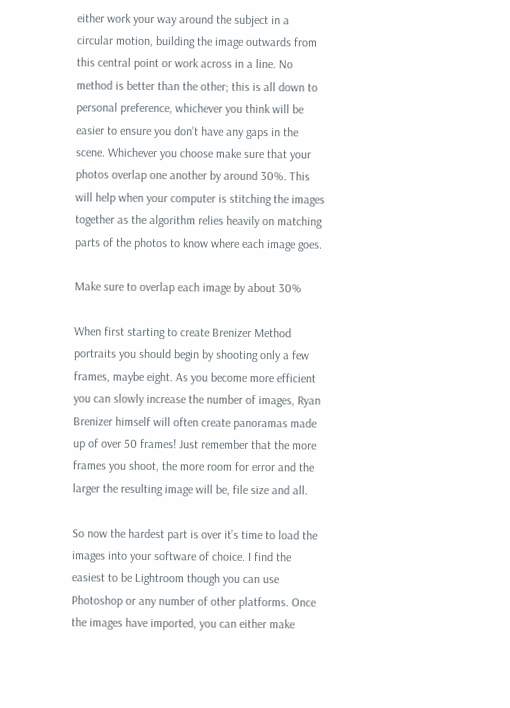either work your way around the subject in a circular motion, building the image outwards from this central point or work across in a line. No method is better than the other; this is all down to personal preference, whichever you think will be easier to ensure you don’t have any gaps in the scene. Whichever you choose make sure that your photos overlap one another by around 30%. This will help when your computer is stitching the images together as the algorithm relies heavily on matching parts of the photos to know where each image goes.

Make sure to overlap each image by about 30%

When first starting to create Brenizer Method portraits you should begin by shooting only a few frames, maybe eight. As you become more efficient you can slowly increase the number of images, Ryan Brenizer himself will often create panoramas made up of over 50 frames! Just remember that the more frames you shoot, the more room for error and the larger the resulting image will be, file size and all.

So now the hardest part is over it’s time to load the images into your software of choice. I find the easiest to be Lightroom though you can use Photoshop or any number of other platforms. Once the images have imported, you can either make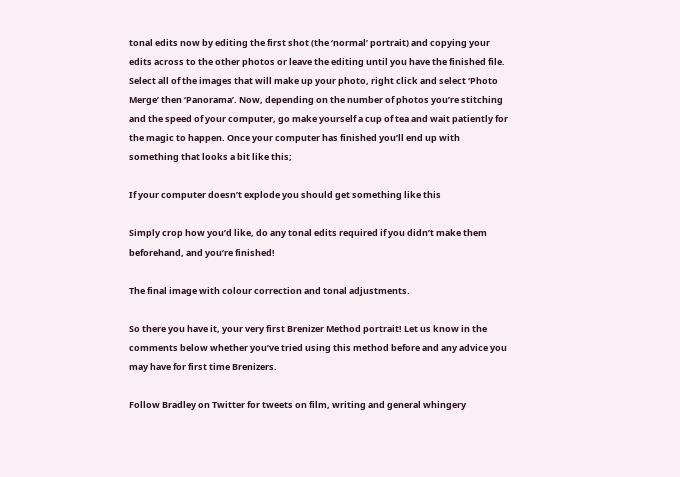tonal edits now by editing the first shot (the ‘normal’ portrait) and copying your edits across to the other photos or leave the editing until you have the finished file. Select all of the images that will make up your photo, right click and select ‘Photo Merge’ then ‘Panorama’. Now, depending on the number of photos you’re stitching and the speed of your computer, go make yourself a cup of tea and wait patiently for the magic to happen. Once your computer has finished you’ll end up with something that looks a bit like this;

If your computer doesn’t explode you should get something like this

Simply crop how you’d like, do any tonal edits required if you didn’t make them beforehand, and you’re finished!

The final image with colour correction and tonal adjustments.

So there you have it, your very first Brenizer Method portrait! Let us know in the comments below whether you’ve tried using this method before and any advice you may have for first time Brenizers.

Follow Bradley on Twitter for tweets on film, writing and general whingery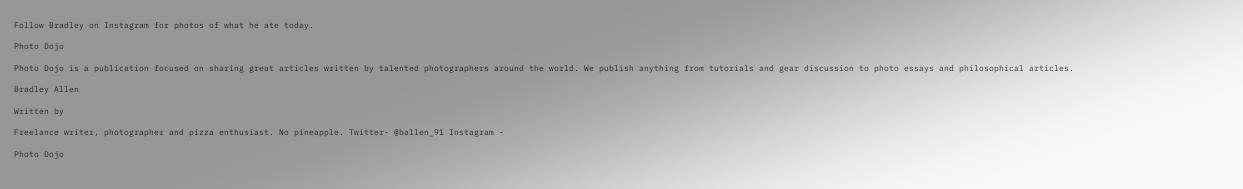Follow Bradley on Instagram for photos of what he ate today.

Photo Dojo

Photo Dojo is a publication focused on sharing great articles written by talented photographers around the world. We publish anything from tutorials and gear discussion to photo essays and philosophical articles.

Bradley Allen

Written by

Freelance writer, photographer and pizza enthusiast. No pineapple. Twitter- @ballen_91 Instagram -

Photo Dojo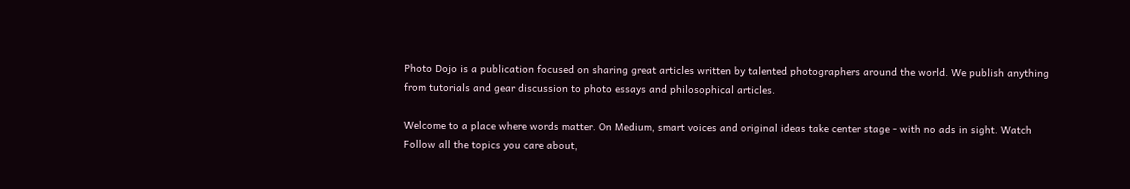Photo Dojo is a publication focused on sharing great articles written by talented photographers around the world. We publish anything from tutorials and gear discussion to photo essays and philosophical articles.

Welcome to a place where words matter. On Medium, smart voices and original ideas take center stage - with no ads in sight. Watch
Follow all the topics you care about,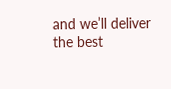and we’ll deliver the best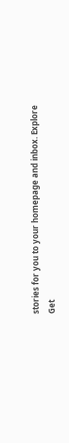stories for you to your homepage and inbox. Explore
Get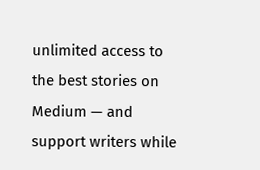unlimited access to the best stories on Medium — and support writers while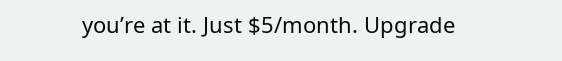you’re at it. Just $5/month. Upgrade